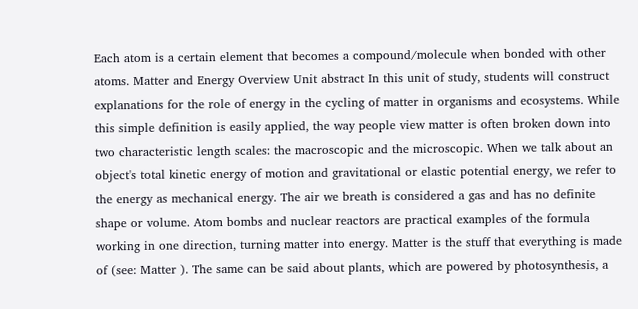Each atom is a certain element that becomes a compound/molecule when bonded with other atoms. Matter and Energy Overview Unit abstract In this unit of study, students will construct explanations for the role of energy in the cycling of matter in organisms and ecosystems. While this simple definition is easily applied, the way people view matter is often broken down into two characteristic length scales: the macroscopic and the microscopic. When we talk about an object's total kinetic energy of motion and gravitational or elastic potential energy, we refer to the energy as mechanical energy. The air we breath is considered a gas and has no definite shape or volume. Atom bombs and nuclear reactors are practical examples of the formula working in one direction, turning matter into energy. Matter is the stuff that everything is made of (see: Matter ). The same can be said about plants, which are powered by photosynthesis, a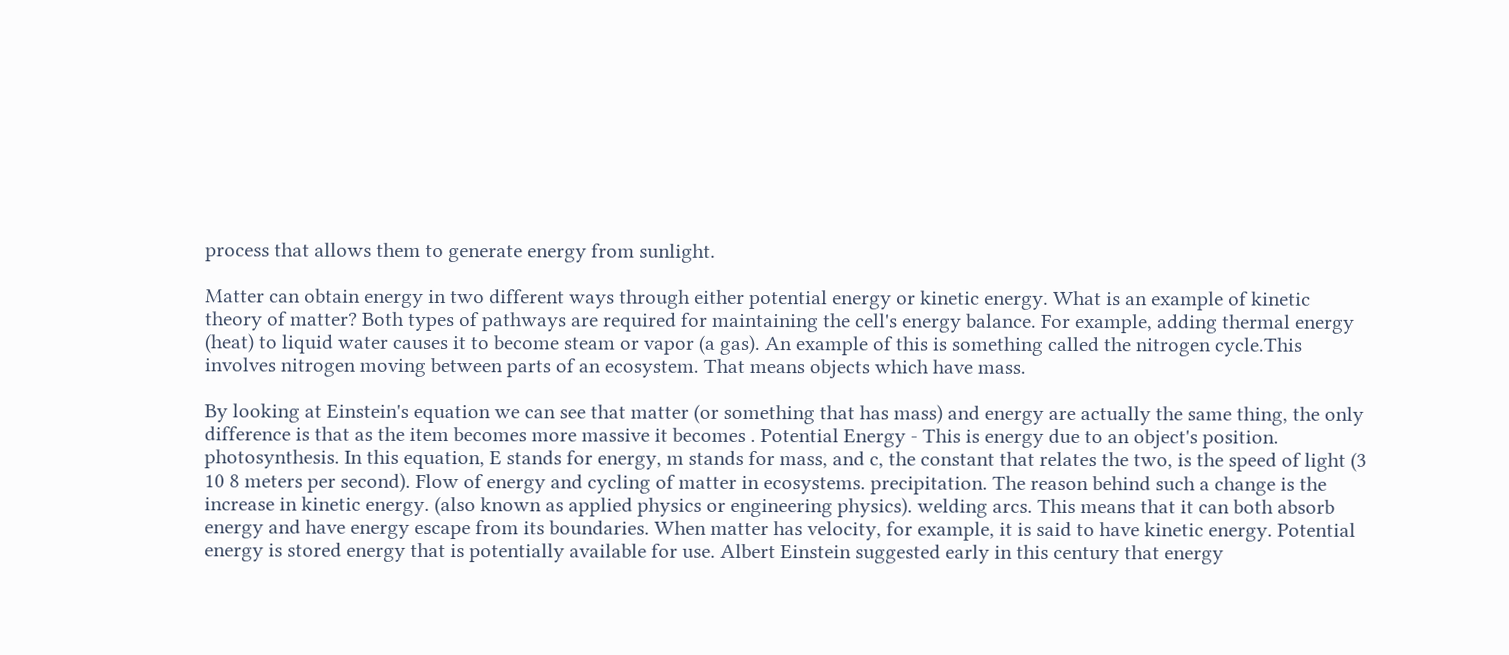process that allows them to generate energy from sunlight.

Matter can obtain energy in two different ways through either potential energy or kinetic energy. What is an example of kinetic theory of matter? Both types of pathways are required for maintaining the cell's energy balance. For example, adding thermal energy (heat) to liquid water causes it to become steam or vapor (a gas). An example of this is something called the nitrogen cycle.This involves nitrogen moving between parts of an ecosystem. That means objects which have mass.

By looking at Einstein's equation we can see that matter (or something that has mass) and energy are actually the same thing, the only difference is that as the item becomes more massive it becomes . Potential Energy - This is energy due to an object's position. photosynthesis. In this equation, E stands for energy, m stands for mass, and c, the constant that relates the two, is the speed of light (3 10 8 meters per second). Flow of energy and cycling of matter in ecosystems. precipitation. The reason behind such a change is the increase in kinetic energy. (also known as applied physics or engineering physics). welding arcs. This means that it can both absorb energy and have energy escape from its boundaries. When matter has velocity, for example, it is said to have kinetic energy. Potential energy is stored energy that is potentially available for use. Albert Einstein suggested early in this century that energy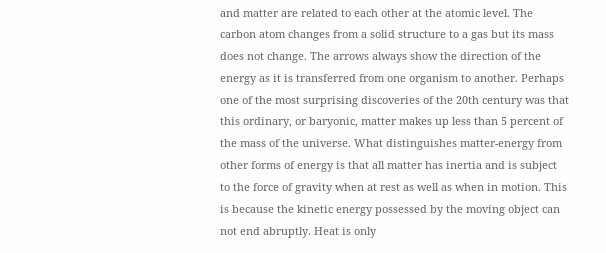and matter are related to each other at the atomic level. The carbon atom changes from a solid structure to a gas but its mass does not change. The arrows always show the direction of the energy as it is transferred from one organism to another. Perhaps one of the most surprising discoveries of the 20th century was that this ordinary, or baryonic, matter makes up less than 5 percent of the mass of the universe. What distinguishes matter-energy from other forms of energy is that all matter has inertia and is subject to the force of gravity when at rest as well as when in motion. This is because the kinetic energy possessed by the moving object can not end abruptly. Heat is only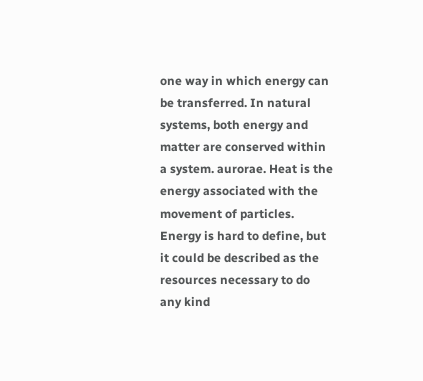one way in which energy can be transferred. In natural systems, both energy and matter are conserved within a system. aurorae. Heat is the energy associated with the movement of particles. Energy is hard to define, but it could be described as the resources necessary to do any kind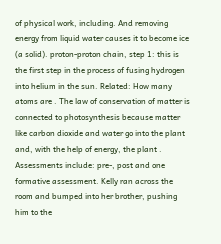of physical work, including. And removing energy from liquid water causes it to become ice (a solid). proton-proton chain, step 1: this is the first step in the process of fusing hydrogen into helium in the sun. Related: How many atoms are . The law of conservation of matter is connected to photosynthesis because matter like carbon dioxide and water go into the plant and, with the help of energy, the plant . Assessments include: pre-, post and one formative assessment. Kelly ran across the room and bumped into her brother, pushing him to the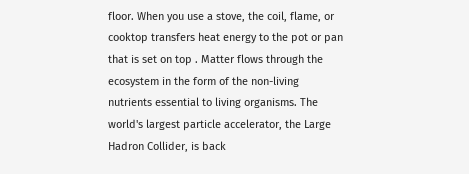floor. When you use a stove, the coil, flame, or cooktop transfers heat energy to the pot or pan that is set on top . Matter flows through the ecosystem in the form of the non-living nutrients essential to living organisms. The world's largest particle accelerator, the Large Hadron Collider, is back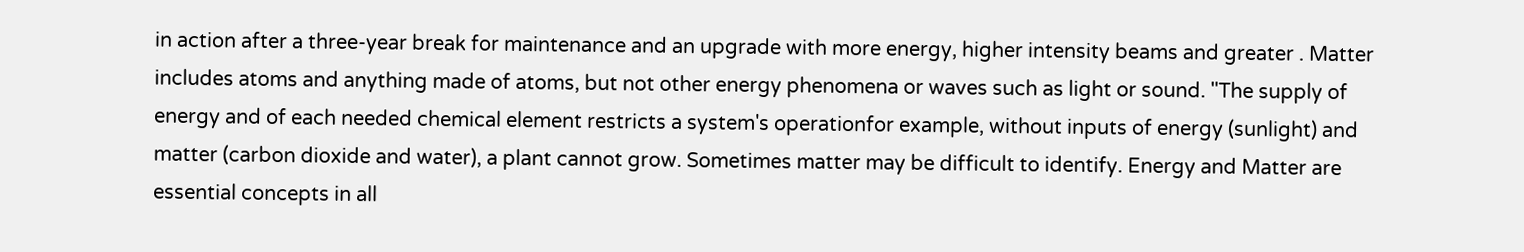in action after a three-year break for maintenance and an upgrade with more energy, higher intensity beams and greater . Matter includes atoms and anything made of atoms, but not other energy phenomena or waves such as light or sound. "The supply of energy and of each needed chemical element restricts a system's operationfor example, without inputs of energy (sunlight) and matter (carbon dioxide and water), a plant cannot grow. Sometimes matter may be difficult to identify. Energy and Matter are essential concepts in all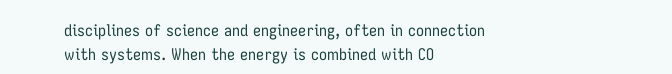disciplines of science and engineering, often in connection with systems. When the energy is combined with CO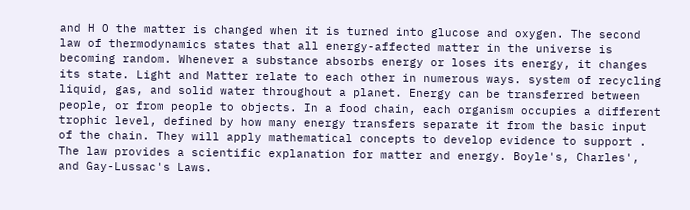and H O the matter is changed when it is turned into glucose and oxygen. The second law of thermodynamics states that all energy-affected matter in the universe is becoming random. Whenever a substance absorbs energy or loses its energy, it changes its state. Light and Matter relate to each other in numerous ways. system of recycling liquid, gas, and solid water throughout a planet. Energy can be transferred between people, or from people to objects. In a food chain, each organism occupies a different trophic level, defined by how many energy transfers separate it from the basic input of the chain. They will apply mathematical concepts to develop evidence to support . The law provides a scientific explanation for matter and energy. Boyle's, Charles', and Gay-Lussac's Laws.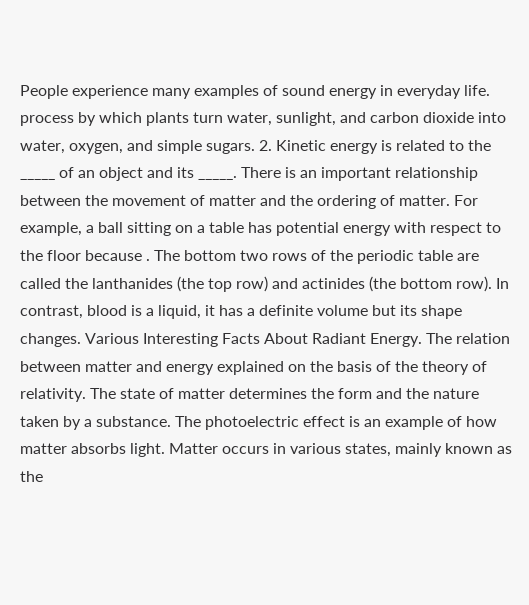People experience many examples of sound energy in everyday life. process by which plants turn water, sunlight, and carbon dioxide into water, oxygen, and simple sugars. 2. Kinetic energy is related to the _____ of an object and its _____. There is an important relationship between the movement of matter and the ordering of matter. For example, a ball sitting on a table has potential energy with respect to the floor because . The bottom two rows of the periodic table are called the lanthanides (the top row) and actinides (the bottom row). In contrast, blood is a liquid, it has a definite volume but its shape changes. Various Interesting Facts About Radiant Energy. The relation between matter and energy explained on the basis of the theory of relativity. The state of matter determines the form and the nature taken by a substance. The photoelectric effect is an example of how matter absorbs light. Matter occurs in various states, mainly known as the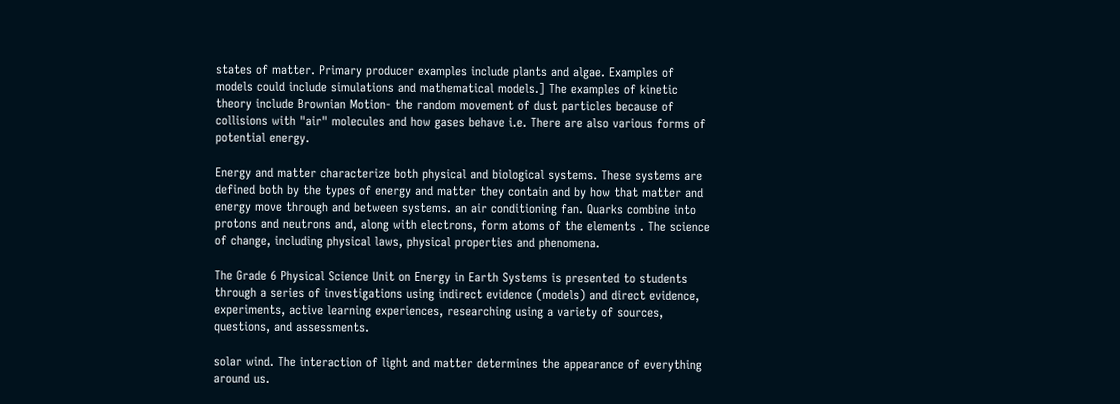states of matter. Primary producer examples include plants and algae. Examples of models could include simulations and mathematical models.] The examples of kinetic theory include Brownian Motion- the random movement of dust particles because of collisions with "air" molecules and how gases behave i.e. There are also various forms of potential energy.

Energy and matter characterize both physical and biological systems. These systems are defined both by the types of energy and matter they contain and by how that matter and energy move through and between systems. an air conditioning fan. Quarks combine into protons and neutrons and, along with electrons, form atoms of the elements . The science of change, including physical laws, physical properties and phenomena.

The Grade 6 Physical Science Unit on Energy in Earth Systems is presented to students through a series of investigations using indirect evidence (models) and direct evidence, experiments, active learning experiences, researching using a variety of sources, questions, and assessments.

solar wind. The interaction of light and matter determines the appearance of everything around us.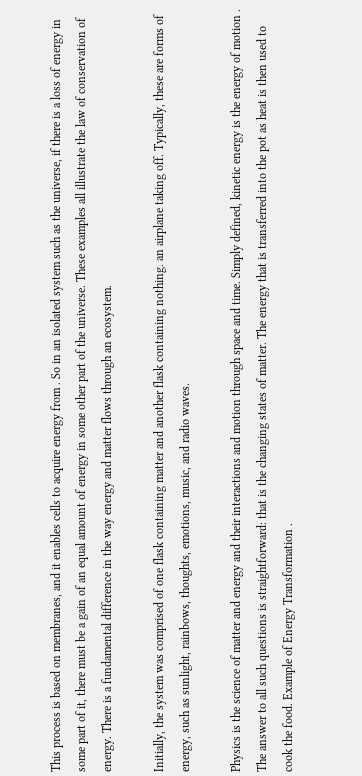This process is based on membranes, and it enables cells to acquire energy from . So in an isolated system such as the universe, if there is a loss of energy in some part of it, there must be a gain of an equal amount of energy in some other part of the universe. These examples all illustrate the law of conservation of energy. There is a fundamental difference in the way energy and matter flows through an ecosystem.

Initially, the system was comprised of one flask containing matter and another flask containing nothing. an airplane taking off. Typically, these are forms of energy, such as sunlight, rainbows, thoughts, emotions, music, and radio waves.

Physics is the science of matter and energy and their interactions and motion through space and time. Simply defined, kinetic energy is the energy of motion . The answer to all such questions is straightforward: that is the changing states of matter. The energy that is transferred into the pot as heat is then used to cook the food. Example of Energy Transformation .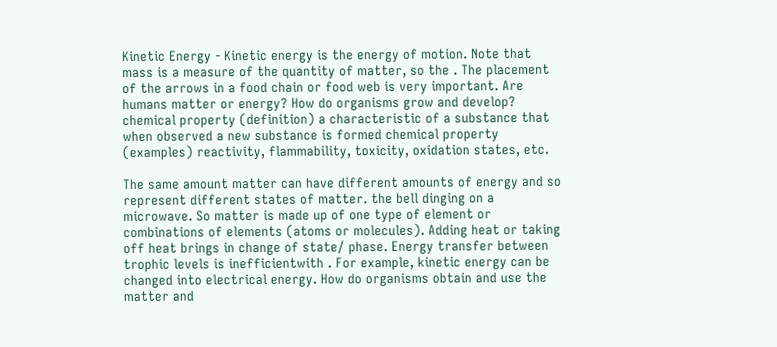Kinetic Energy - Kinetic energy is the energy of motion. Note that mass is a measure of the quantity of matter, so the . The placement of the arrows in a food chain or food web is very important. Are humans matter or energy? How do organisms grow and develop? chemical property (definition) a characteristic of a substance that when observed a new substance is formed chemical property (examples) reactivity, flammability, toxicity, oxidation states, etc.

The same amount matter can have different amounts of energy and so represent different states of matter. the bell dinging on a microwave. So matter is made up of one type of element or combinations of elements (atoms or molecules). Adding heat or taking off heat brings in change of state/ phase. Energy transfer between trophic levels is inefficientwith . For example, kinetic energy can be changed into electrical energy. How do organisms obtain and use the matter and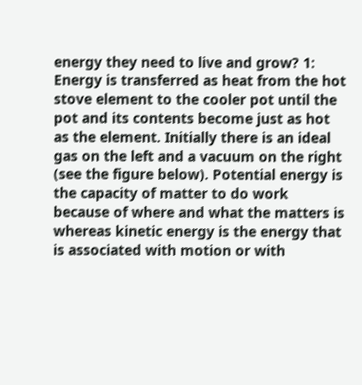energy they need to live and grow? 1: Energy is transferred as heat from the hot stove element to the cooler pot until the pot and its contents become just as hot as the element. Initially there is an ideal gas on the left and a vacuum on the right (see the figure below). Potential energy is the capacity of matter to do work because of where and what the matters is whereas kinetic energy is the energy that is associated with motion or with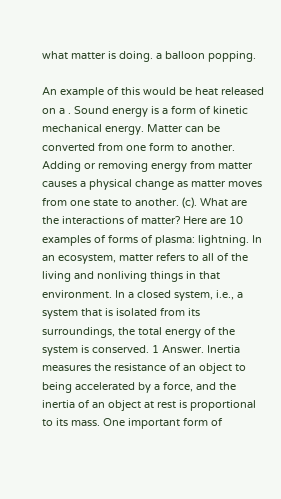what matter is doing. a balloon popping.

An example of this would be heat released on a . Sound energy is a form of kinetic mechanical energy. Matter can be converted from one form to another. Adding or removing energy from matter causes a physical change as matter moves from one state to another. (c). What are the interactions of matter? Here are 10 examples of forms of plasma: lightning. In an ecosystem, matter refers to all of the living and nonliving things in that environment. In a closed system, i.e., a system that is isolated from its surroundings, the total energy of the system is conserved. 1 Answer. Inertia measures the resistance of an object to being accelerated by a force, and the inertia of an object at rest is proportional to its mass. One important form of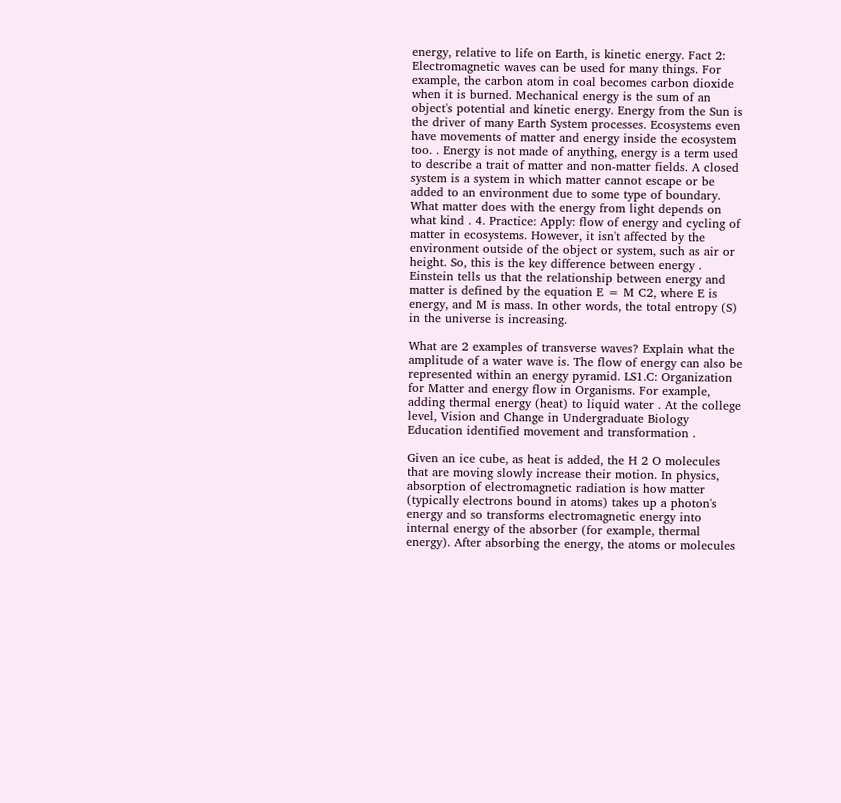energy, relative to life on Earth, is kinetic energy. Fact 2: Electromagnetic waves can be used for many things. For example, the carbon atom in coal becomes carbon dioxide when it is burned. Mechanical energy is the sum of an object's potential and kinetic energy. Energy from the Sun is the driver of many Earth System processes. Ecosystems even have movements of matter and energy inside the ecosystem too. . Energy is not made of anything, energy is a term used to describe a trait of matter and non-matter fields. A closed system is a system in which matter cannot escape or be added to an environment due to some type of boundary. What matter does with the energy from light depends on what kind . 4. Practice: Apply: flow of energy and cycling of matter in ecosystems. However, it isn't affected by the environment outside of the object or system, such as air or height. So, this is the key difference between energy . Einstein tells us that the relationship between energy and matter is defined by the equation E = M C2, where E is energy, and M is mass. In other words, the total entropy (S) in the universe is increasing.

What are 2 examples of transverse waves? Explain what the amplitude of a water wave is. The flow of energy can also be represented within an energy pyramid. LS1.C: Organization for Matter and energy flow in Organisms. For example, adding thermal energy (heat) to liquid water . At the college level, Vision and Change in Undergraduate Biology Education identified movement and transformation .

Given an ice cube, as heat is added, the H 2 O molecules that are moving slowly increase their motion. In physics, absorption of electromagnetic radiation is how matter (typically electrons bound in atoms) takes up a photon's energy and so transforms electromagnetic energy into internal energy of the absorber (for example, thermal energy). After absorbing the energy, the atoms or molecules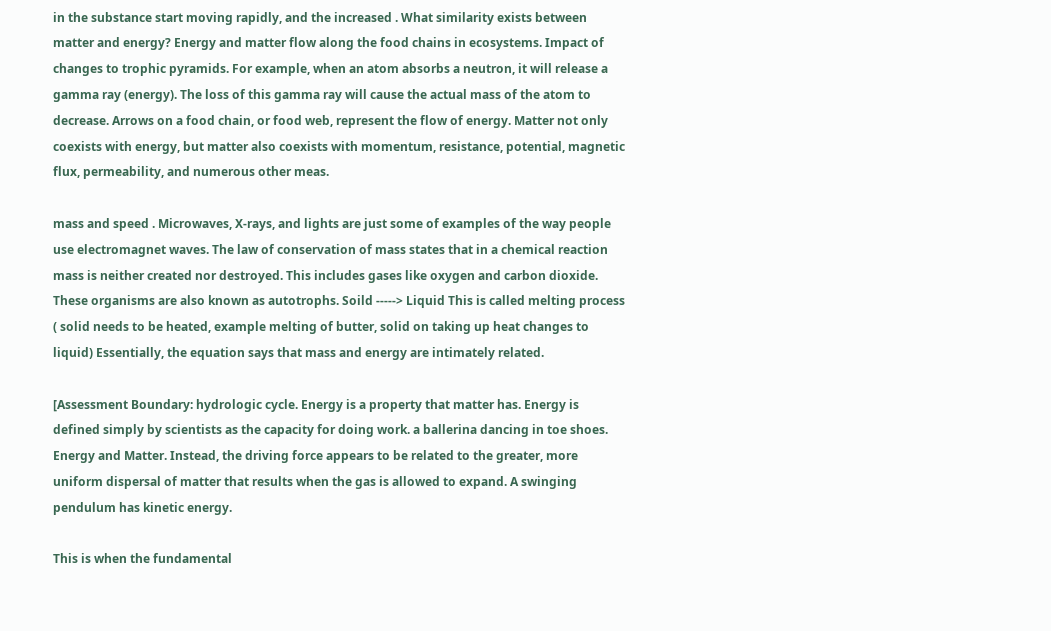in the substance start moving rapidly, and the increased . What similarity exists between matter and energy? Energy and matter flow along the food chains in ecosystems. Impact of changes to trophic pyramids. For example, when an atom absorbs a neutron, it will release a gamma ray (energy). The loss of this gamma ray will cause the actual mass of the atom to decrease. Arrows on a food chain, or food web, represent the flow of energy. Matter not only coexists with energy, but matter also coexists with momentum, resistance, potential, magnetic flux, permeability, and numerous other meas.

mass and speed . Microwaves, X-rays, and lights are just some of examples of the way people use electromagnet waves. The law of conservation of mass states that in a chemical reaction mass is neither created nor destroyed. This includes gases like oxygen and carbon dioxide. These organisms are also known as autotrophs. Soild -----> Liquid This is called melting process ( solid needs to be heated, example melting of butter, solid on taking up heat changes to liquid) Essentially, the equation says that mass and energy are intimately related.

[Assessment Boundary: hydrologic cycle. Energy is a property that matter has. Energy is defined simply by scientists as the capacity for doing work. a ballerina dancing in toe shoes. Energy and Matter. Instead, the driving force appears to be related to the greater, more uniform dispersal of matter that results when the gas is allowed to expand. A swinging pendulum has kinetic energy.

This is when the fundamental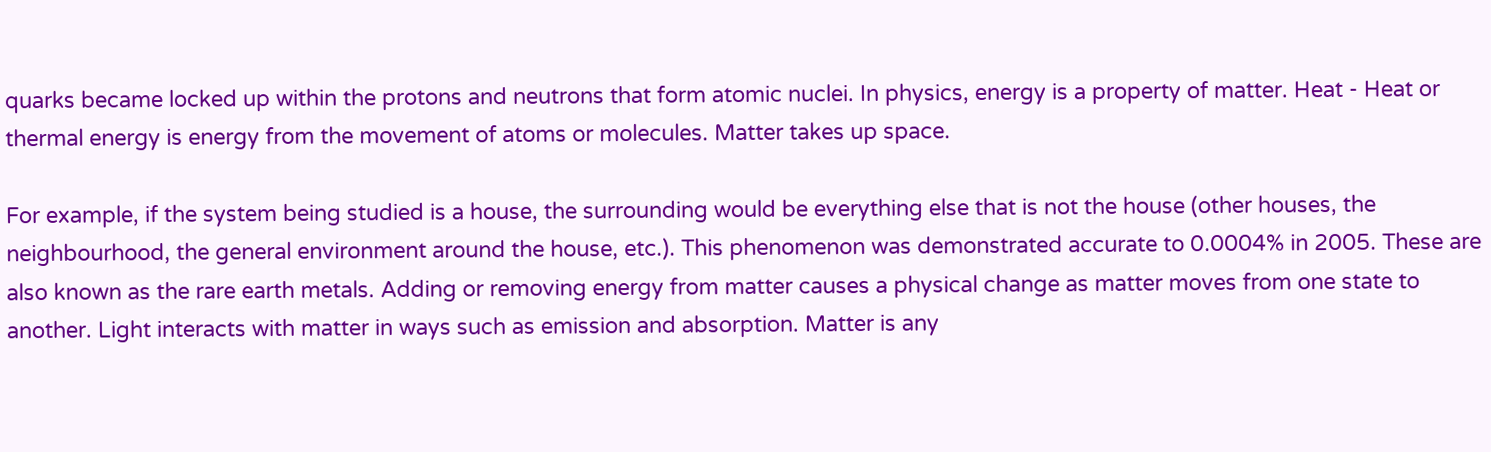quarks became locked up within the protons and neutrons that form atomic nuclei. In physics, energy is a property of matter. Heat - Heat or thermal energy is energy from the movement of atoms or molecules. Matter takes up space.

For example, if the system being studied is a house, the surrounding would be everything else that is not the house (other houses, the neighbourhood, the general environment around the house, etc.). This phenomenon was demonstrated accurate to 0.0004% in 2005. These are also known as the rare earth metals. Adding or removing energy from matter causes a physical change as matter moves from one state to another. Light interacts with matter in ways such as emission and absorption. Matter is any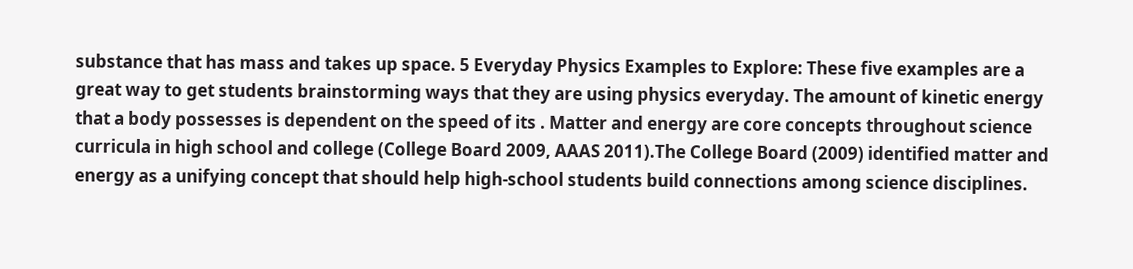substance that has mass and takes up space. 5 Everyday Physics Examples to Explore: These five examples are a great way to get students brainstorming ways that they are using physics everyday. The amount of kinetic energy that a body possesses is dependent on the speed of its . Matter and energy are core concepts throughout science curricula in high school and college (College Board 2009, AAAS 2011).The College Board (2009) identified matter and energy as a unifying concept that should help high-school students build connections among science disciplines.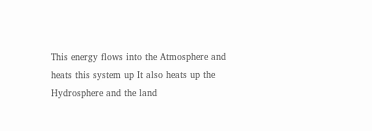This energy flows into the Atmosphere and heats this system up It also heats up the Hydrosphere and the land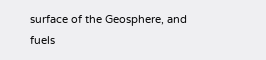surface of the Geosphere, and fuels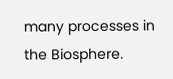many processes in the Biosphere.